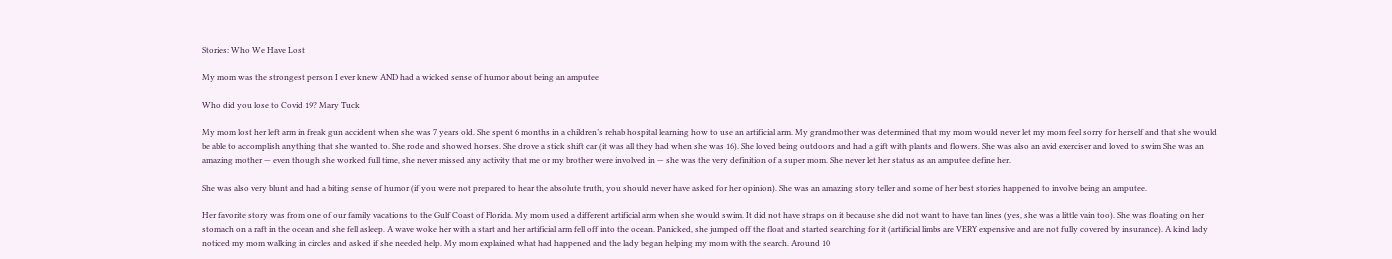Stories: Who We Have Lost

My mom was the strongest person I ever knew AND had a wicked sense of humor about being an amputee

Who did you lose to Covid 19? Mary Tuck

My mom lost her left arm in freak gun accident when she was 7 years old. She spent 6 months in a children’s rehab hospital learning how to use an artificial arm. My grandmother was determined that my mom would never let my mom feel sorry for herself and that she would be able to accomplish anything that she wanted to. She rode and showed horses. She drove a stick shift car (it was all they had when she was 16). She loved being outdoors and had a gift with plants and flowers. She was also an avid exerciser and loved to swim She was an amazing mother — even though she worked full time, she never missed any activity that me or my brother were involved in — she was the very definition of a super mom. She never let her status as an amputee define her.

She was also very blunt and had a biting sense of humor (if you were not prepared to hear the absolute truth, you should never have asked for her opinion). She was an amazing story teller and some of her best stories happened to involve being an amputee.

Her favorite story was from one of our family vacations to the Gulf Coast of Florida. My mom used a different artificial arm when she would swim. It did not have straps on it because she did not want to have tan lines (yes, she was a little vain too). She was floating on her stomach on a raft in the ocean and she fell asleep. A wave woke her with a start and her artificial arm fell off into the ocean. Panicked, she jumped off the float and started searching for it (artificial limbs are VERY expensive and are not fully covered by insurance). A kind lady noticed my mom walking in circles and asked if she needed help. My mom explained what had happened and the lady began helping my mom with the search. Around 10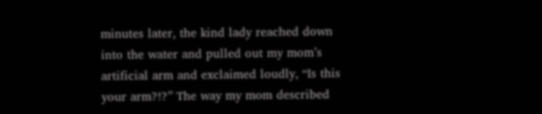minutes later, the kind lady reached down into the water and pulled out my mom’s artificial arm and exclaimed loudly, “Is this your arm?!?” The way my mom described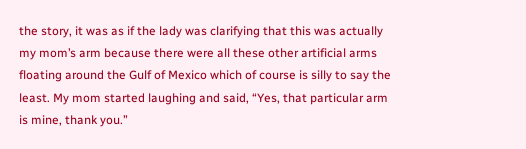the story, it was as if the lady was clarifying that this was actually my mom’s arm because there were all these other artificial arms floating around the Gulf of Mexico which of course is silly to say the least. My mom started laughing and said, “Yes, that particular arm is mine, thank you.”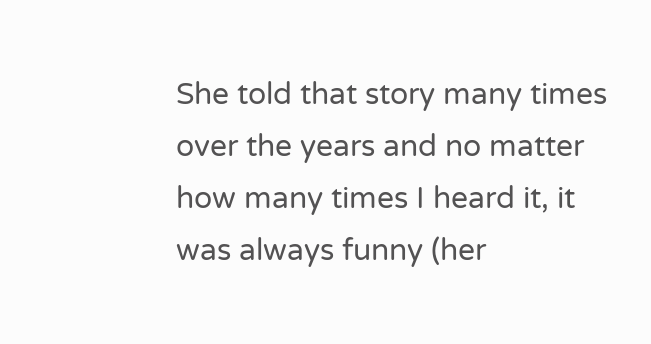She told that story many times over the years and no matter how many times I heard it, it was always funny (her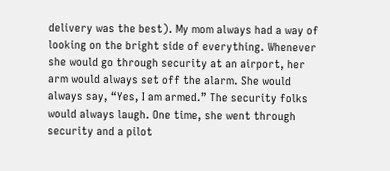delivery was the best). My mom always had a way of looking on the bright side of everything. Whenever she would go through security at an airport, her arm would always set off the alarm. She would always say, “Yes, I am armed.” The security folks would always laugh. One time, she went through security and a pilot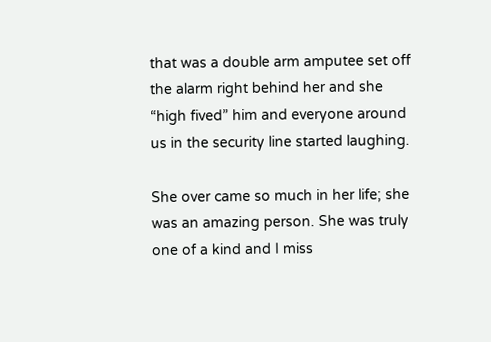that was a double arm amputee set off the alarm right behind her and she “high fived” him and everyone around us in the security line started laughing.

She over came so much in her life; she was an amazing person. She was truly one of a kind and I miss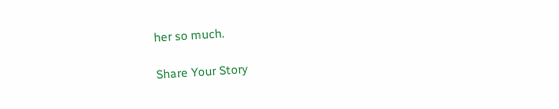her so much.

Share Your Story